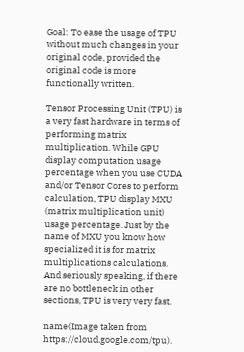Goal: To ease the usage of TPU without much changes in your original code, provided the original code is more functionally written.

Tensor Processing Unit (TPU) is a very fast hardware in terms of performing matrix multiplication. While GPU display computation usage percentage when you use CUDA and/or Tensor Cores to perform calculation, TPU display MXU (matrix multiplication unit) usage percentage. Just by the name of MXU you know how specialized it is for matrix multiplications calculations. And seriously speaking, if there are no bottleneck in other sections, TPU is very very fast.

name(Image taken from https://cloud.google.com/tpu).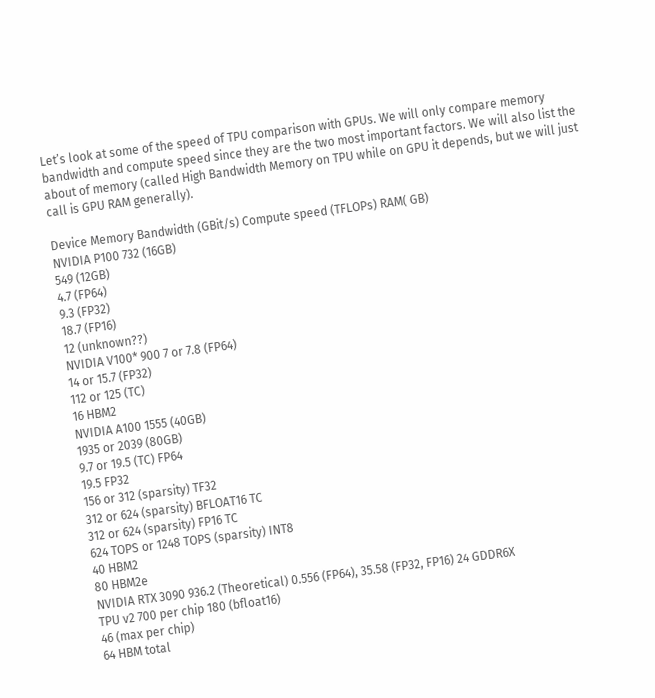Let’s look at some of the speed of TPU comparison with GPUs. We will only compare memory bandwidth and compute speed since they are the two most important factors. We will also list the about of memory (called High Bandwidth Memory on TPU while on GPU it depends, but we will just call is GPU RAM generally).

Device Memory Bandwidth (GBit/s) Compute speed (TFLOPs) RAM( GB)
NVIDIA P100 732 (16GB)
549 (12GB)
4.7 (FP64)
9.3 (FP32)
18.7 (FP16)
12 (unknown??)
NVIDIA V100* 900 7 or 7.8 (FP64)
14 or 15.7 (FP32)
112 or 125 (TC)
16 HBM2
NVIDIA A100 1555 (40GB)
1935 or 2039 (80GB)
9.7 or 19.5 (TC) FP64
19.5 FP32
156 or 312 (sparsity) TF32
312 or 624 (sparsity) BFLOAT16 TC
312 or 624 (sparsity) FP16 TC
624 TOPS or 1248 TOPS (sparsity) INT8
40 HBM2
80 HBM2e
NVIDIA RTX 3090 936.2 (Theoretical) 0.556 (FP64), 35.58 (FP32, FP16) 24 GDDR6X
TPU v2 700 per chip 180 (bfloat16)
46 (max per chip)
64 HBM total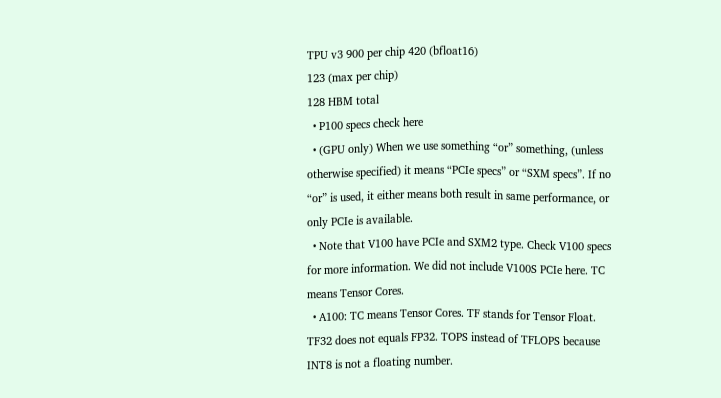TPU v3 900 per chip 420 (bfloat16)
123 (max per chip)
128 HBM total
  • P100 specs check here
  • (GPU only) When we use something “or” something, (unless otherwise specified) it means “PCIe specs” or “SXM specs”. If no “or” is used, it either means both result in same performance, or only PCIe is available.
  • Note that V100 have PCIe and SXM2 type. Check V100 specs for more information. We did not include V100S PCIe here. TC means Tensor Cores.
  • A100: TC means Tensor Cores. TF stands for Tensor Float. TF32 does not equals FP32. TOPS instead of TFLOPS because INT8 is not a floating number.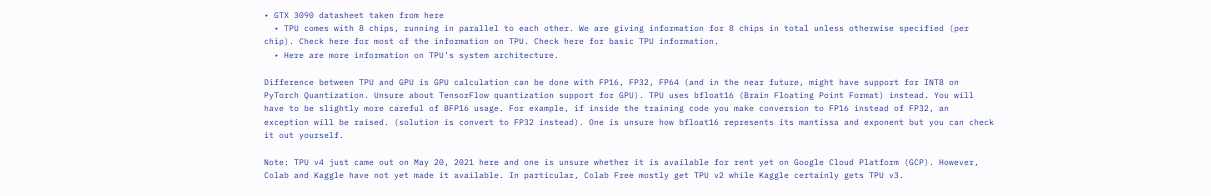• GTX 3090 datasheet taken from here
  • TPU comes with 8 chips, running in parallel to each other. We are giving information for 8 chips in total unless otherwise specified (per chip). Check here for most of the information on TPU. Check here for basic TPU information.
  • Here are more information on TPU’s system architecture.

Difference between TPU and GPU is GPU calculation can be done with FP16, FP32, FP64 (and in the near future, might have support for INT8 on PyTorch Quantization. Unsure about TensorFlow quantization support for GPU). TPU uses bfloat16 (Brain Floating Point Format) instead. You will have to be slightly more careful of BFP16 usage. For example, if inside the training code you make conversion to FP16 instead of FP32, an exception will be raised. (solution is convert to FP32 instead). One is unsure how bfloat16 represents its mantissa and exponent but you can check it out yourself.

Note: TPU v4 just came out on May 20, 2021 here and one is unsure whether it is available for rent yet on Google Cloud Platform (GCP). However, Colab and Kaggle have not yet made it available. In particular, Colab Free mostly get TPU v2 while Kaggle certainly gets TPU v3.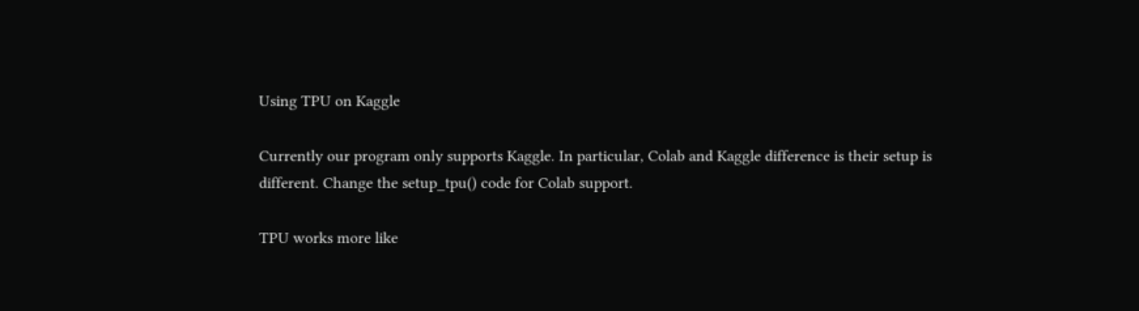Using TPU on Kaggle

Currently our program only supports Kaggle. In particular, Colab and Kaggle difference is their setup is different. Change the setup_tpu() code for Colab support.

TPU works more like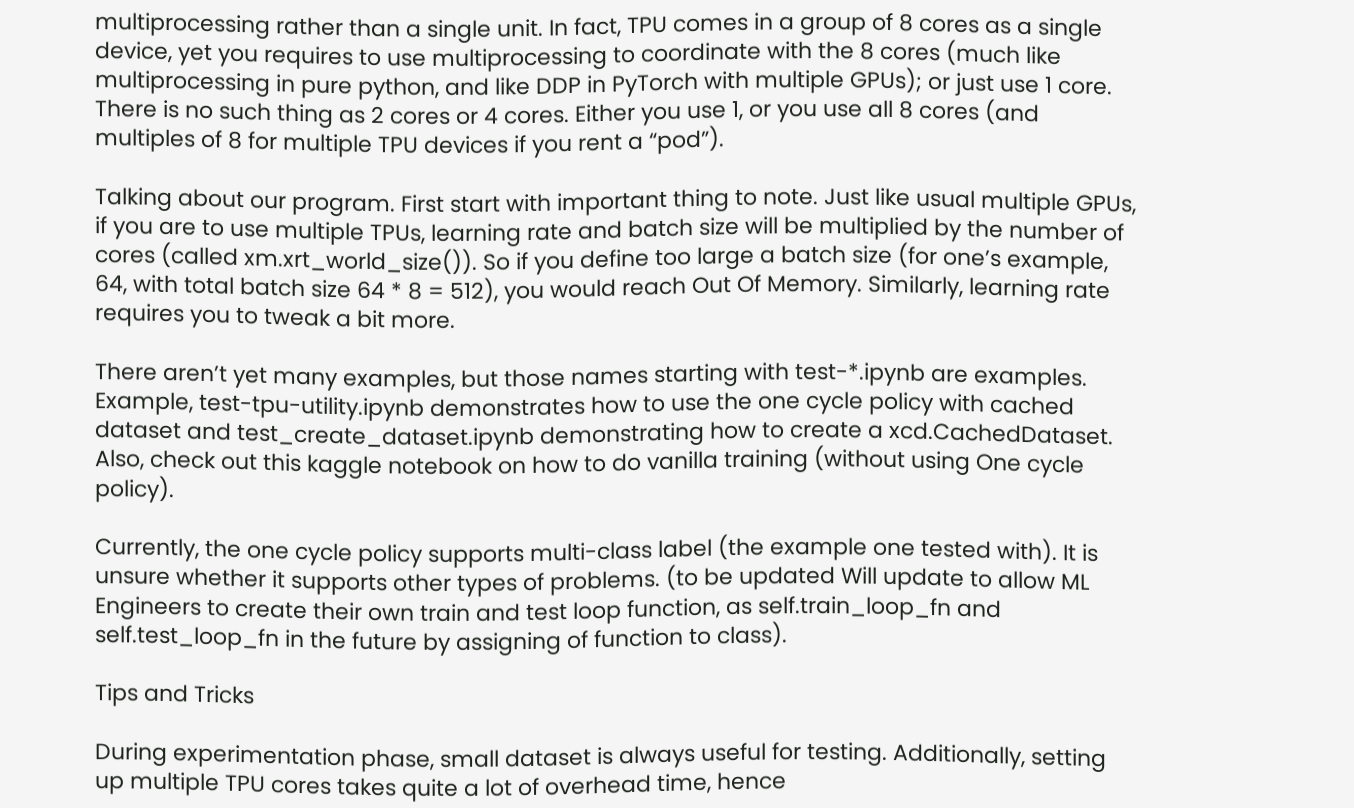multiprocessing rather than a single unit. In fact, TPU comes in a group of 8 cores as a single device, yet you requires to use multiprocessing to coordinate with the 8 cores (much like multiprocessing in pure python, and like DDP in PyTorch with multiple GPUs); or just use 1 core. There is no such thing as 2 cores or 4 cores. Either you use 1, or you use all 8 cores (and multiples of 8 for multiple TPU devices if you rent a “pod”).

Talking about our program. First start with important thing to note. Just like usual multiple GPUs, if you are to use multiple TPUs, learning rate and batch size will be multiplied by the number of cores (called xm.xrt_world_size()). So if you define too large a batch size (for one’s example, 64, with total batch size 64 * 8 = 512), you would reach Out Of Memory. Similarly, learning rate requires you to tweak a bit more.

There aren’t yet many examples, but those names starting with test-*.ipynb are examples. Example, test-tpu-utility.ipynb demonstrates how to use the one cycle policy with cached dataset and test_create_dataset.ipynb demonstrating how to create a xcd.CachedDataset. Also, check out this kaggle notebook on how to do vanilla training (without using One cycle policy).

Currently, the one cycle policy supports multi-class label (the example one tested with). It is unsure whether it supports other types of problems. (to be updated Will update to allow ML Engineers to create their own train and test loop function, as self.train_loop_fn and self.test_loop_fn in the future by assigning of function to class).

Tips and Tricks

During experimentation phase, small dataset is always useful for testing. Additionally, setting up multiple TPU cores takes quite a lot of overhead time, hence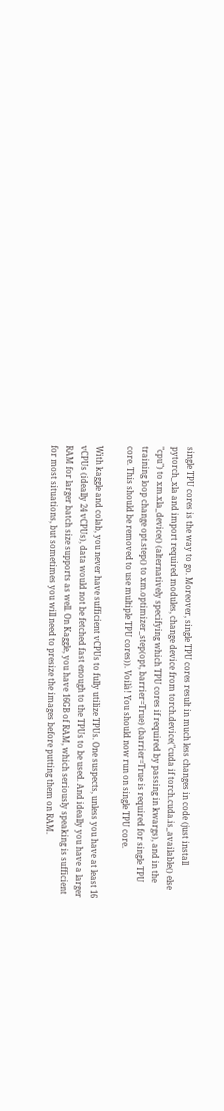single TPU cores is the way to go. Moreover, single TPU cores result in much less changes in code (just install pytorch_xla and import required modules, change device from torch.device("cuda if torch.cuda.is_available() else "cpu") to xm.xla_device() (alternatively specifying which TPU cores if required by passing in kwargs), and in the training loop change opt.step() to xm.optimizer_step(opt, barrier=True) (barrier=True is required for single TPU core. This should be removed to use multiple TPU cores)). Voilà! You should now run on single TPU core.

With kaggle and colab, you never have sufficient vCPUs to fully utilize TPUs. One suspects, unless you have at least 16 vCPUs (ideally 24 vCPUs), data would not be fetched fast enough to the TPUs to be used. And ideally you have a larger RAM for larger batch size supports as well. On Kaggle, you have 16GB of RAM, which seriously speaking is sufficient for most situations, but sometimes you will need to presize the images before putting them on RAM.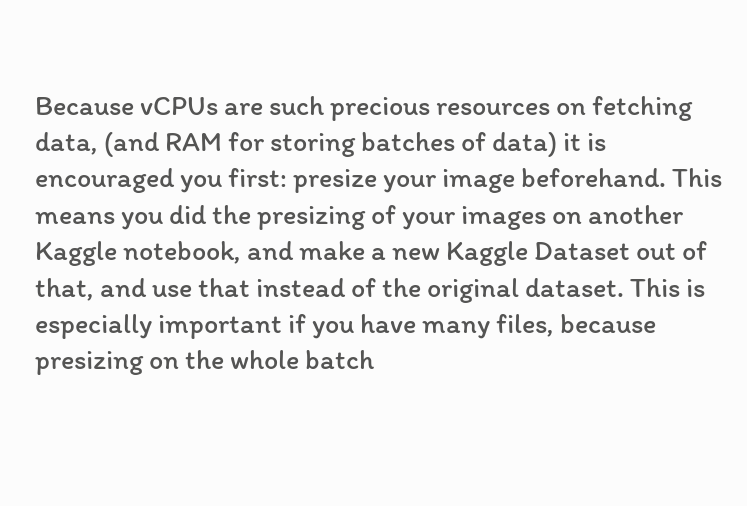Because vCPUs are such precious resources on fetching data, (and RAM for storing batches of data) it is encouraged you first: presize your image beforehand. This means you did the presizing of your images on another Kaggle notebook, and make a new Kaggle Dataset out of that, and use that instead of the original dataset. This is especially important if you have many files, because presizing on the whole batch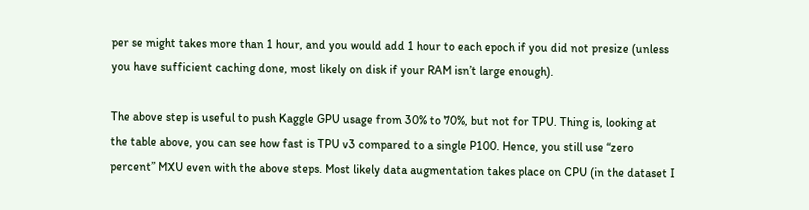per se might takes more than 1 hour, and you would add 1 hour to each epoch if you did not presize (unless you have sufficient caching done, most likely on disk if your RAM isn’t large enough).

The above step is useful to push Kaggle GPU usage from 30% to 70%, but not for TPU. Thing is, looking at the table above, you can see how fast is TPU v3 compared to a single P100. Hence, you still use “zero percent” MXU even with the above steps. Most likely data augmentation takes place on CPU (in the dataset I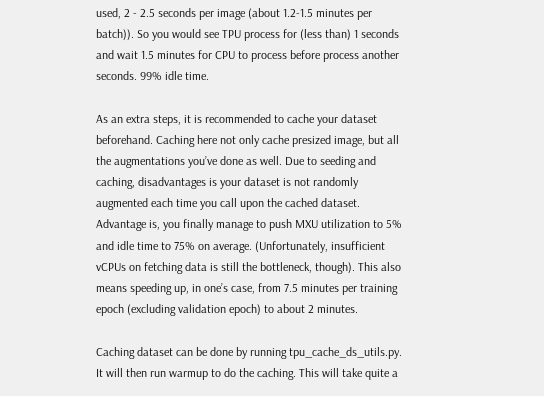used, 2 - 2.5 seconds per image (about 1.2-1.5 minutes per batch)). So you would see TPU process for (less than) 1 seconds and wait 1.5 minutes for CPU to process before process another seconds. 99% idle time.

As an extra steps, it is recommended to cache your dataset beforehand. Caching here not only cache presized image, but all the augmentations you’ve done as well. Due to seeding and caching, disadvantages is your dataset is not randomly augmented each time you call upon the cached dataset. Advantage is, you finally manage to push MXU utilization to 5% and idle time to 75% on average. (Unfortunately, insufficient vCPUs on fetching data is still the bottleneck, though). This also means speeding up, in one’s case, from 7.5 minutes per training epoch (excluding validation epoch) to about 2 minutes.

Caching dataset can be done by running tpu_cache_ds_utils.py. It will then run warmup to do the caching. This will take quite a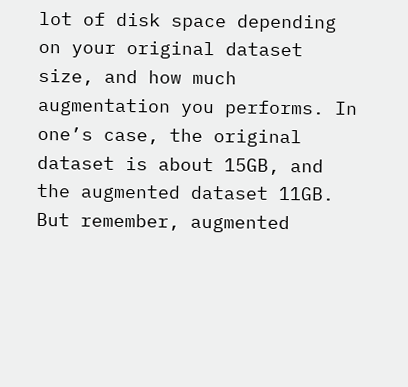lot of disk space depending on your original dataset size, and how much augmentation you performs. In one’s case, the original dataset is about 15GB, and the augmented dataset 11GB. But remember, augmented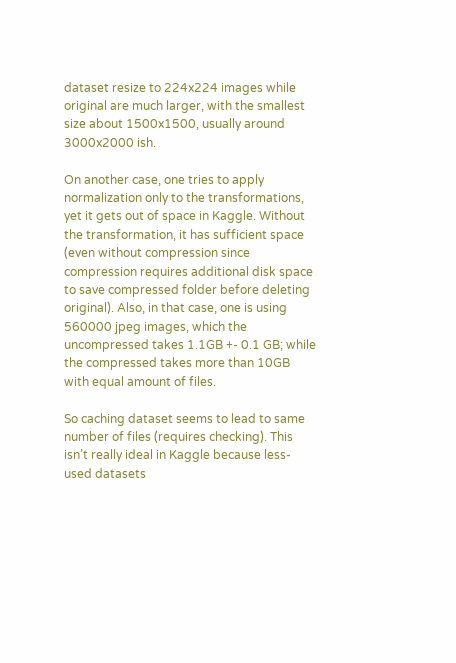dataset resize to 224x224 images while original are much larger, with the smallest size about 1500x1500, usually around 3000x2000 ish.

On another case, one tries to apply normalization only to the transformations, yet it gets out of space in Kaggle. Without the transformation, it has sufficient space (even without compression since compression requires additional disk space to save compressed folder before deleting original). Also, in that case, one is using 560000 jpeg images, which the uncompressed takes 1.1GB +- 0.1 GB; while the compressed takes more than 10GB with equal amount of files.

So caching dataset seems to lead to same number of files (requires checking). This isn’t really ideal in Kaggle because less-used datasets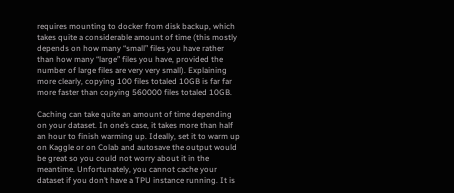requires mounting to docker from disk backup, which takes quite a considerable amount of time (this mostly depends on how many “small” files you have rather than how many “large” files you have, provided the number of large files are very very small). Explaining more clearly, copying 100 files totaled 10GB is far far more faster than copying 560000 files totaled 10GB.

Caching can take quite an amount of time depending on your dataset. In one’s case, it takes more than half an hour to finish warming up. Ideally, set it to warm up on Kaggle or on Colab and autosave the output would be great so you could not worry about it in the meantime. Unfortunately, you cannot cache your dataset if you don’t have a TPU instance running. It is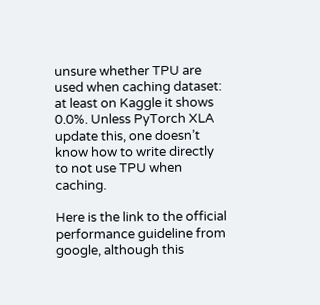unsure whether TPU are used when caching dataset: at least on Kaggle it shows 0.0%. Unless PyTorch XLA update this, one doesn’t know how to write directly to not use TPU when caching.

Here is the link to the official performance guideline from google, although this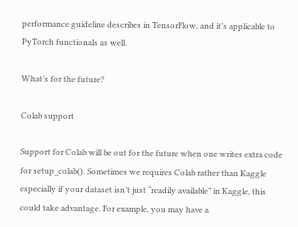performance guideline describes in TensorFlow, and it’s applicable to PyTorch functionals as well.

What’s for the future?

Colab support

Support for Colab will be out for the future when one writes extra code for setup_colab(). Sometimes we requires Colab rather than Kaggle especially if your dataset isn’t just “readily available” in Kaggle, this could take advantage. For example, you may have a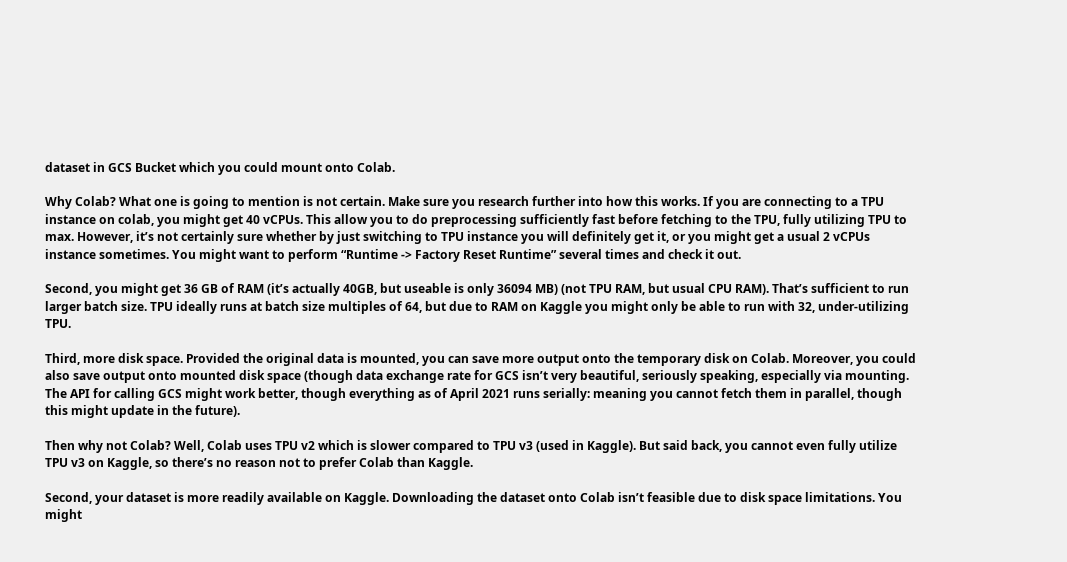dataset in GCS Bucket which you could mount onto Colab.

Why Colab? What one is going to mention is not certain. Make sure you research further into how this works. If you are connecting to a TPU instance on colab, you might get 40 vCPUs. This allow you to do preprocessing sufficiently fast before fetching to the TPU, fully utilizing TPU to max. However, it’s not certainly sure whether by just switching to TPU instance you will definitely get it, or you might get a usual 2 vCPUs instance sometimes. You might want to perform “Runtime -> Factory Reset Runtime” several times and check it out.

Second, you might get 36 GB of RAM (it’s actually 40GB, but useable is only 36094 MB) (not TPU RAM, but usual CPU RAM). That’s sufficient to run larger batch size. TPU ideally runs at batch size multiples of 64, but due to RAM on Kaggle you might only be able to run with 32, under-utilizing TPU.

Third, more disk space. Provided the original data is mounted, you can save more output onto the temporary disk on Colab. Moreover, you could also save output onto mounted disk space (though data exchange rate for GCS isn’t very beautiful, seriously speaking, especially via mounting. The API for calling GCS might work better, though everything as of April 2021 runs serially: meaning you cannot fetch them in parallel, though this might update in the future).

Then why not Colab? Well, Colab uses TPU v2 which is slower compared to TPU v3 (used in Kaggle). But said back, you cannot even fully utilize TPU v3 on Kaggle, so there’s no reason not to prefer Colab than Kaggle.

Second, your dataset is more readily available on Kaggle. Downloading the dataset onto Colab isn’t feasible due to disk space limitations. You might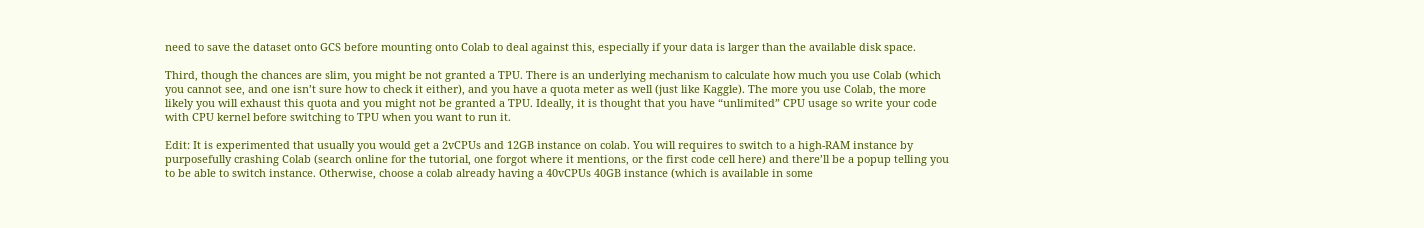need to save the dataset onto GCS before mounting onto Colab to deal against this, especially if your data is larger than the available disk space.

Third, though the chances are slim, you might be not granted a TPU. There is an underlying mechanism to calculate how much you use Colab (which you cannot see, and one isn’t sure how to check it either), and you have a quota meter as well (just like Kaggle). The more you use Colab, the more likely you will exhaust this quota and you might not be granted a TPU. Ideally, it is thought that you have “unlimited” CPU usage so write your code with CPU kernel before switching to TPU when you want to run it.

Edit: It is experimented that usually you would get a 2vCPUs and 12GB instance on colab. You will requires to switch to a high-RAM instance by purposefully crashing Colab (search online for the tutorial, one forgot where it mentions, or the first code cell here) and there’ll be a popup telling you to be able to switch instance. Otherwise, choose a colab already having a 40vCPUs 40GB instance (which is available in some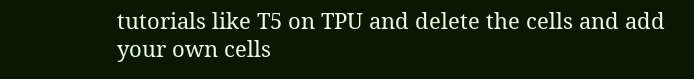tutorials like T5 on TPU and delete the cells and add your own cells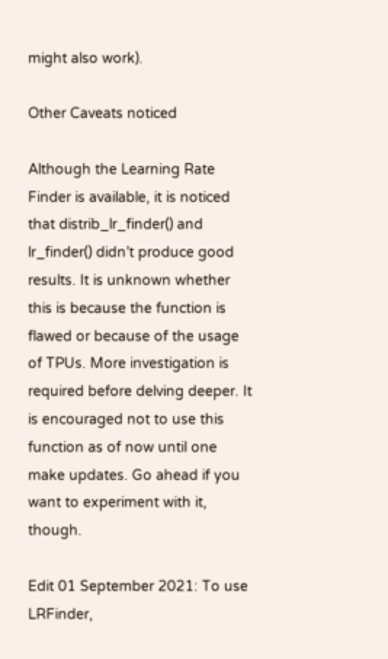might also work).

Other Caveats noticed

Although the Learning Rate Finder is available, it is noticed that distrib_lr_finder() and lr_finder() didn’t produce good results. It is unknown whether this is because the function is flawed or because of the usage of TPUs. More investigation is required before delving deeper. It is encouraged not to use this function as of now until one make updates. Go ahead if you want to experiment with it, though.

Edit 01 September 2021: To use LRFinder,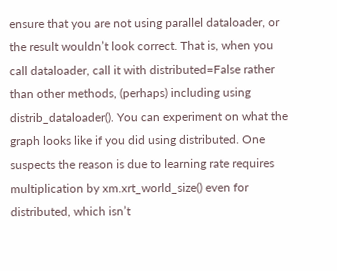ensure that you are not using parallel dataloader, or the result wouldn’t look correct. That is, when you call dataloader, call it with distributed=False rather than other methods, (perhaps) including using distrib_dataloader(). You can experiment on what the graph looks like if you did using distributed. One suspects the reason is due to learning rate requires multiplication by xm.xrt_world_size() even for distributed, which isn’t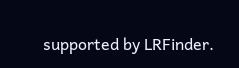supported by LRFinder.